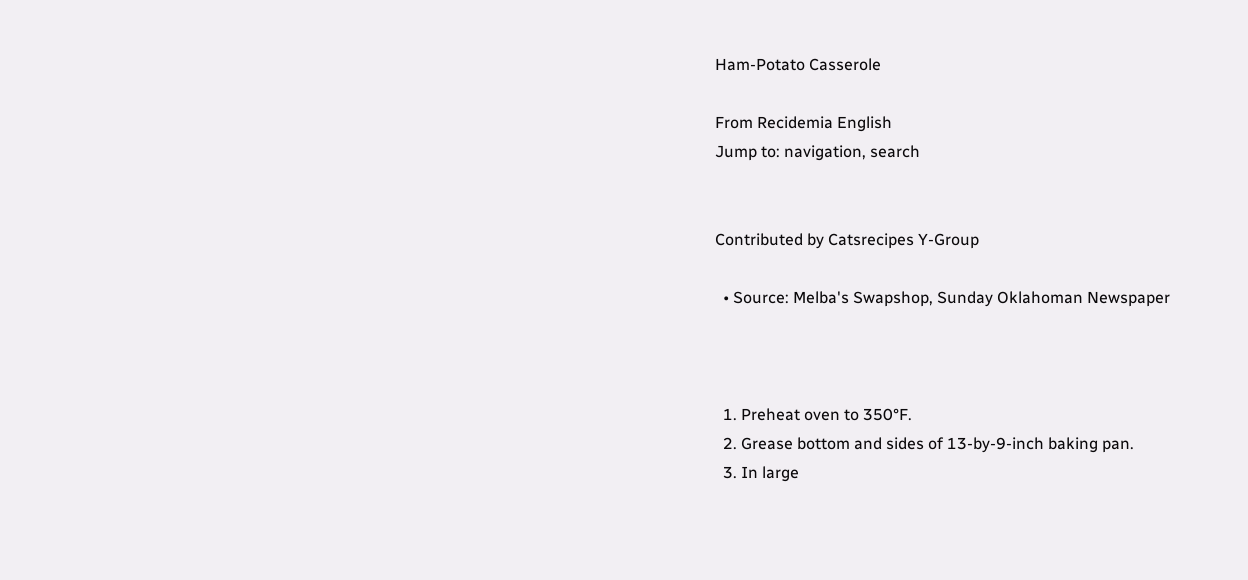Ham-Potato Casserole

From Recidemia English
Jump to: navigation, search


Contributed by Catsrecipes Y-Group

  • Source: Melba's Swapshop, Sunday Oklahoman Newspaper



  1. Preheat oven to 350°F.
  2. Grease bottom and sides of 13-by-9-inch baking pan.
  3. In large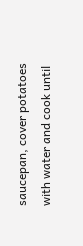saucepan, cover potatoes with water and cook until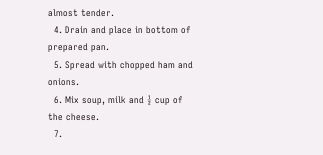almost tender.
  4. Drain and place in bottom of prepared pan.
  5. Spread with chopped ham and onions.
  6. Mix soup, milk and ½ cup of the cheese.
  7.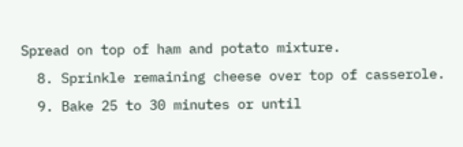Spread on top of ham and potato mixture.
  8. Sprinkle remaining cheese over top of casserole.
  9. Bake 25 to 30 minutes or until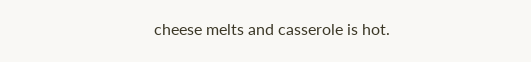cheese melts and casserole is hot.